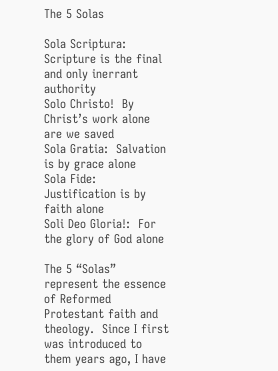The 5 Solas

Sola Scriptura:  Scripture is the final and only inerrant authority
Solo Christo!  By Christ’s work alone are we saved
Sola Gratia:  Salvation is by grace alone
Sola Fide:  Justification is by faith alone
Soli Deo Gloria!:  For the glory of God alone

The 5 “Solas” represent the essence of Reformed Protestant faith and theology.  Since I first was introduced to them years ago, I have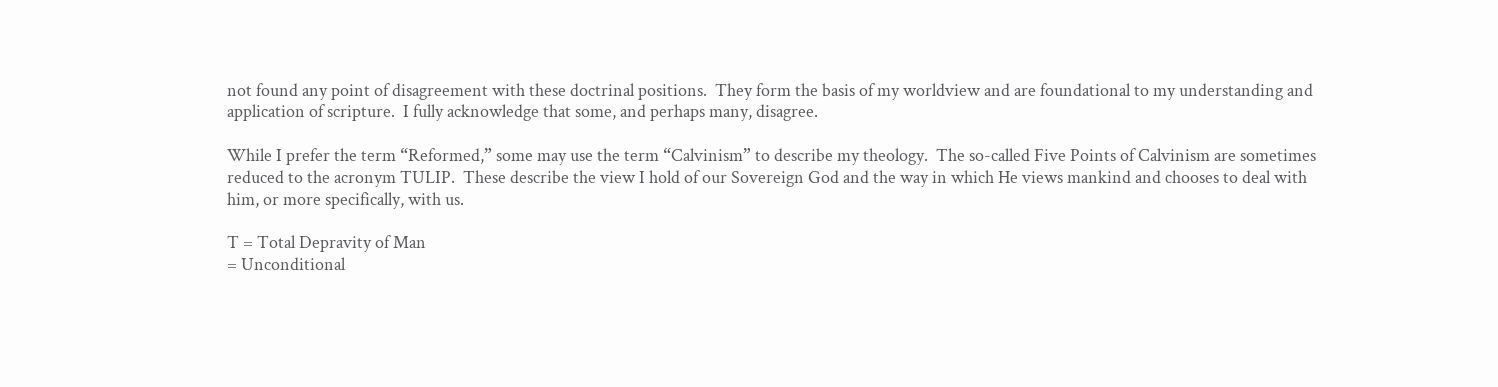not found any point of disagreement with these doctrinal positions.  They form the basis of my worldview and are foundational to my understanding and application of scripture.  I fully acknowledge that some, and perhaps many, disagree.

While I prefer the term “Reformed,” some may use the term “Calvinism” to describe my theology.  The so-called Five Points of Calvinism are sometimes reduced to the acronym TULIP.  These describe the view I hold of our Sovereign God and the way in which He views mankind and chooses to deal with him, or more specifically, with us.

T = Total Depravity of Man
= Unconditional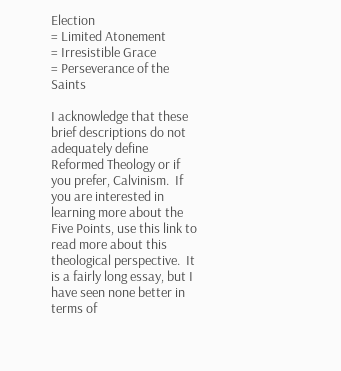Election
= Limited Atonement
= Irresistible Grace
= Perseverance of the Saints

I acknowledge that these brief descriptions do not adequately define Reformed Theology or if you prefer, Calvinism.  If you are interested in learning more about the Five Points, use this link to read more about this theological perspective.  It is a fairly long essay, but I have seen none better in terms of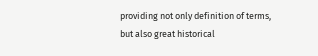providing not only definition of terms, but also great historical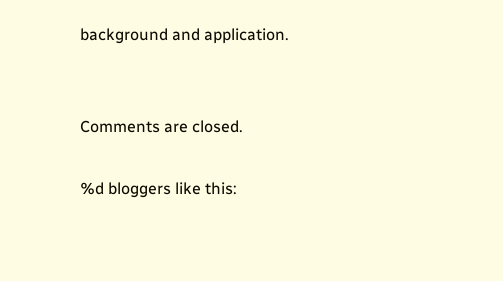background and application.


Comments are closed.

%d bloggers like this: